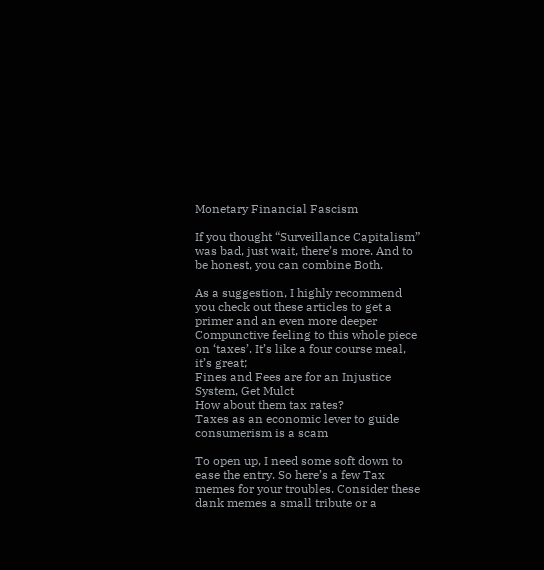Monetary Financial Fascism

If you thought “Surveillance Capitalism” was bad, just wait, there’s more. And to be honest, you can combine Both.

As a suggestion, I highly recommend you check out these articles to get a primer and an even more deeper Compunctive feeling to this whole piece on ‘taxes’. It’s like a four course meal, it’s great;
Fines and Fees are for an Injustice System, Get Mulct
How about them tax rates?
Taxes as an economic lever to guide consumerism is a scam

To open up, I need some soft down to ease the entry. So here’s a few Tax memes for your troubles. Consider these dank memes a small tribute or a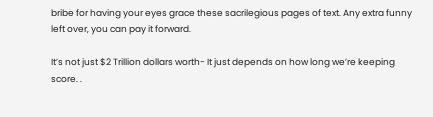bribe for having your eyes grace these sacrilegious pages of text. Any extra funny left over, you can pay it forward.

It’s not just $2 Trillion dollars worth- It just depends on how long we’re keeping score. .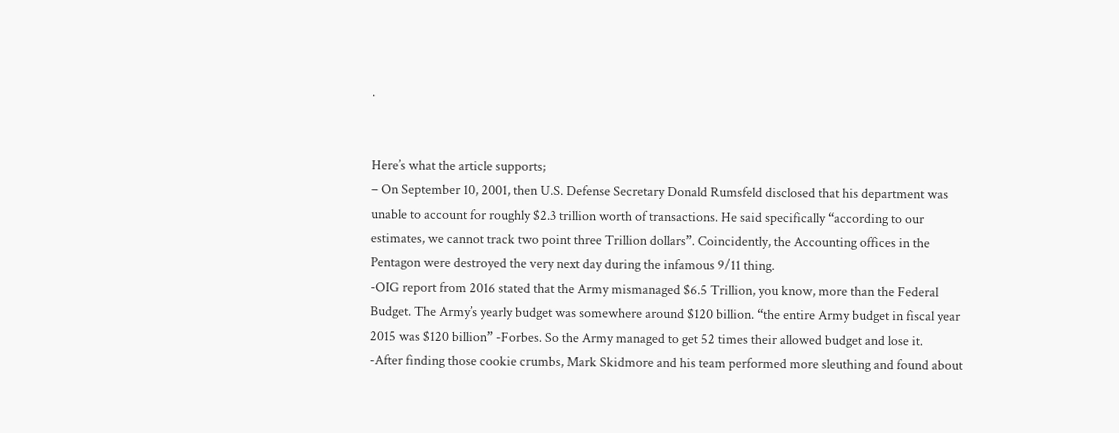.


Here’s what the article supports;
– On September 10, 2001, then U.S. Defense Secretary Donald Rumsfeld disclosed that his department was unable to account for roughly $2.3 trillion worth of transactions. He said specifically “according to our estimates, we cannot track two point three Trillion dollars”. Coincidently, the Accounting offices in the Pentagon were destroyed the very next day during the infamous 9/11 thing.
-OIG report from 2016 stated that the Army mismanaged $6.5 Trillion, you know, more than the Federal Budget. The Army’s yearly budget was somewhere around $120 billion. “the entire Army budget in fiscal year 2015 was $120 billion” -Forbes. So the Army managed to get 52 times their allowed budget and lose it.
-After finding those cookie crumbs, Mark Skidmore and his team performed more sleuthing and found about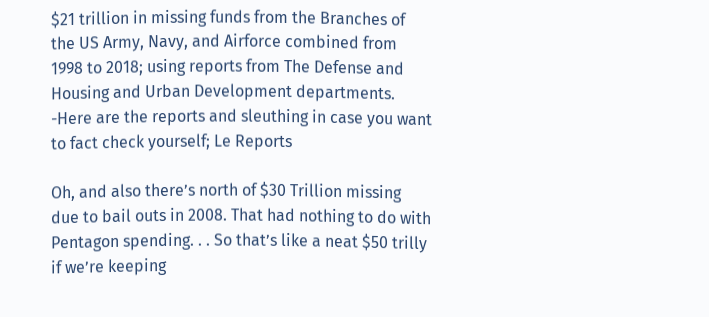$21 trillion in missing funds from the Branches of the US Army, Navy, and Airforce combined from 1998 to 2018; using reports from The Defense and Housing and Urban Development departments.
-Here are the reports and sleuthing in case you want to fact check yourself; Le Reports

Oh, and also there’s north of $30 Trillion missing due to bail outs in 2008. That had nothing to do with Pentagon spending. . . So that’s like a neat $50 trilly if we’re keeping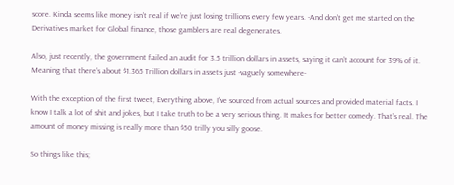score. Kinda seems like money isn’t real if we’re just losing trillions every few years. -And don’t get me started on the Derivatives market for Global finance, those gamblers are real degenerates.

Also, just recently, the government failed an audit for 3.5 trillion dollars in assets, saying it can’t account for 39% of it. Meaning that there’s about $1.365 Trillion dollars in assets just -vaguely somewhere-

With the exception of the first tweet, Everything above, I’ve sourced from actual sources and provided material facts. I know I talk a lot of shit and jokes, but I take truth to be a very serious thing. It makes for better comedy. That’s real. The amount of money missing is really more than $50 trilly you silly goose.

So things like this;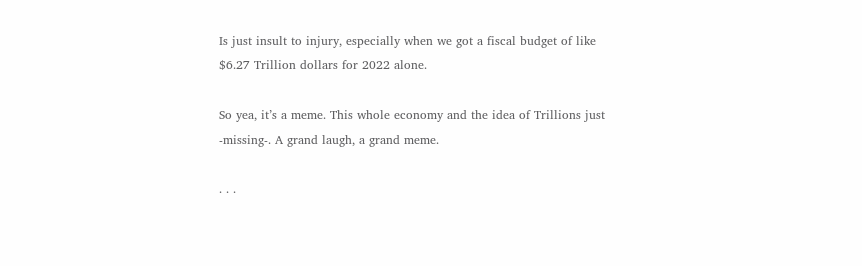Is just insult to injury, especially when we got a fiscal budget of like $6.27 Trillion dollars for 2022 alone.

So yea, it’s a meme. This whole economy and the idea of Trillions just -missing-. A grand laugh, a grand meme.

. . .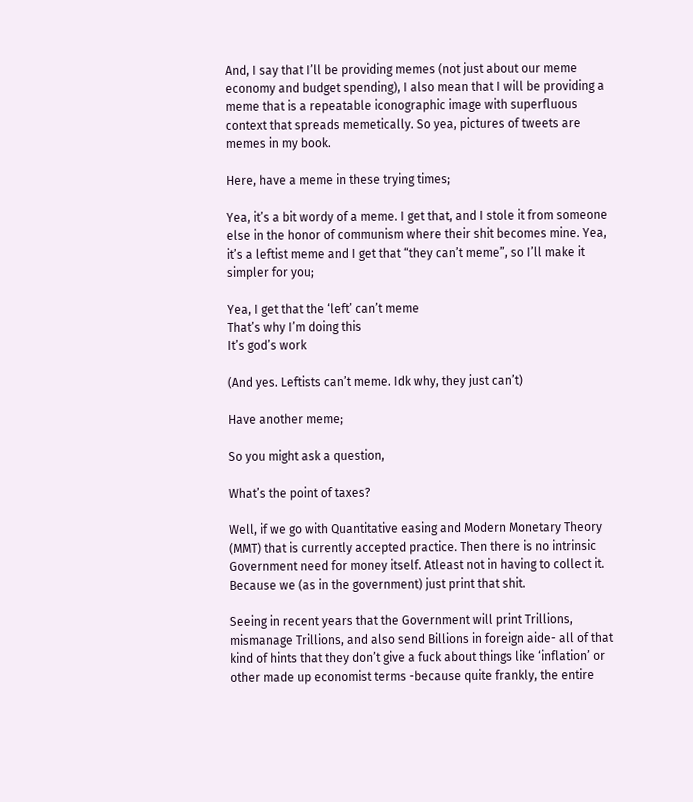And, I say that I’ll be providing memes (not just about our meme economy and budget spending), I also mean that I will be providing a meme that is a repeatable iconographic image with superfluous context that spreads memetically. So yea, pictures of tweets are memes in my book.

Here, have a meme in these trying times;

Yea, it’s a bit wordy of a meme. I get that, and I stole it from someone else in the honor of communism where their shit becomes mine. Yea, it’s a leftist meme and I get that “they can’t meme”, so I’ll make it simpler for you;

Yea, I get that the ‘left’ can’t meme
That’s why I’m doing this
It’s god’s work

(And yes. Leftists can’t meme. Idk why, they just can’t)

Have another meme;

So you might ask a question,

What’s the point of taxes?

Well, if we go with Quantitative easing and Modern Monetary Theory (MMT) that is currently accepted practice. Then there is no intrinsic Government need for money itself. Atleast not in having to collect it. Because we (as in the government) just print that shit.

Seeing in recent years that the Government will print Trillions, mismanage Trillions, and also send Billions in foreign aide- all of that kind of hints that they don’t give a fuck about things like ‘inflation’ or other made up economist terms -because quite frankly, the entire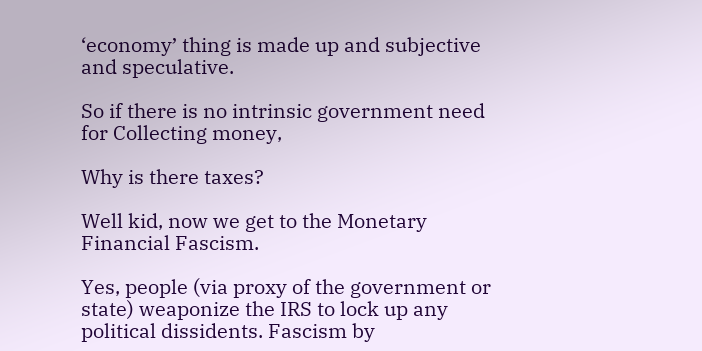‘economy’ thing is made up and subjective and speculative.

So if there is no intrinsic government need for Collecting money,

Why is there taxes?

Well kid, now we get to the Monetary Financial Fascism.

Yes, people (via proxy of the government or state) weaponize the IRS to lock up any political dissidents. Fascism by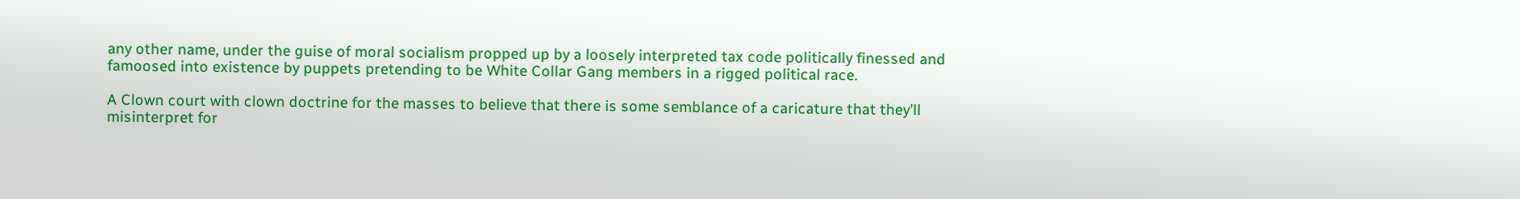any other name, under the guise of moral socialism propped up by a loosely interpreted tax code politically finessed and famoosed into existence by puppets pretending to be White Collar Gang members in a rigged political race.

A Clown court with clown doctrine for the masses to believe that there is some semblance of a caricature that they’ll misinterpret for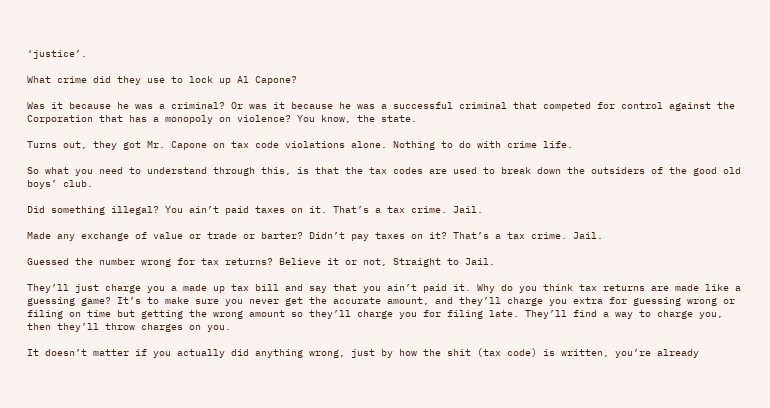‘justice’.

What crime did they use to lock up Al Capone?

Was it because he was a criminal? Or was it because he was a successful criminal that competed for control against the Corporation that has a monopoly on violence? You know, the state.

Turns out, they got Mr. Capone on tax code violations alone. Nothing to do with crime life.

So what you need to understand through this, is that the tax codes are used to break down the outsiders of the good old boys’ club.

Did something illegal? You ain’t paid taxes on it. That’s a tax crime. Jail.

Made any exchange of value or trade or barter? Didn’t pay taxes on it? That’s a tax crime. Jail.

Guessed the number wrong for tax returns? Believe it or not, Straight to Jail.

They’ll just charge you a made up tax bill and say that you ain’t paid it. Why do you think tax returns are made like a guessing game? It’s to make sure you never get the accurate amount, and they’ll charge you extra for guessing wrong or filing on time but getting the wrong amount so they’ll charge you for filing late. They’ll find a way to charge you, then they’ll throw charges on you.

It doesn’t matter if you actually did anything wrong, just by how the shit (tax code) is written, you’re already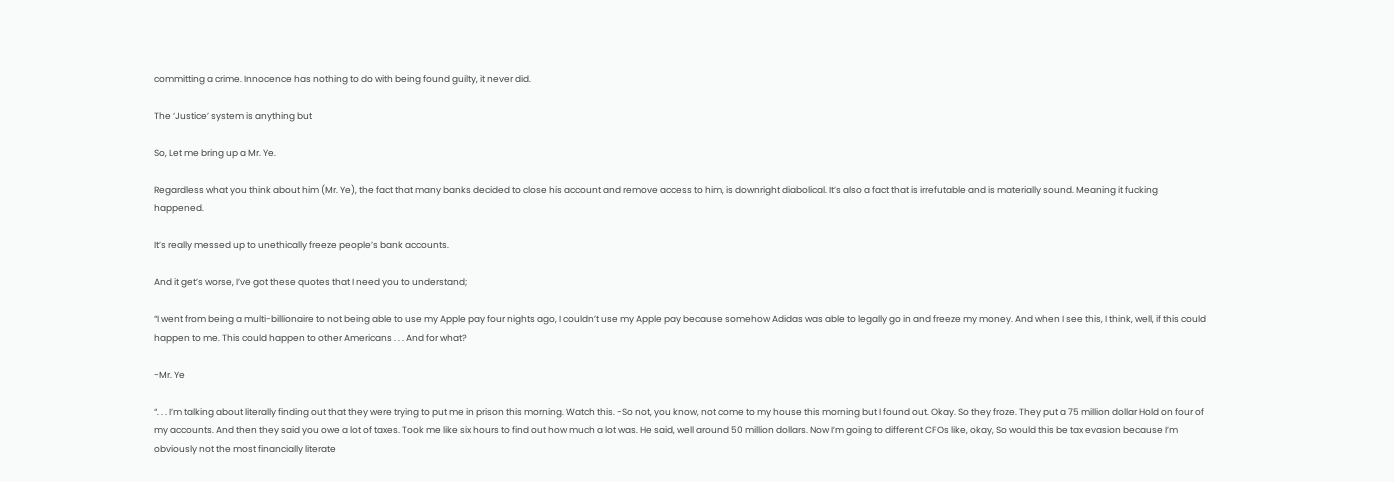committing a crime. Innocence has nothing to do with being found guilty, it never did.

The ‘Justice’ system is anything but

So, Let me bring up a Mr. Ye.

Regardless what you think about him (Mr. Ye), the fact that many banks decided to close his account and remove access to him, is downright diabolical. It’s also a fact that is irrefutable and is materially sound. Meaning it fucking happened.

It’s really messed up to unethically freeze people’s bank accounts.

And it get’s worse, I’ve got these quotes that I need you to understand;

“I went from being a multi-billionaire to not being able to use my Apple pay four nights ago, I couldn’t use my Apple pay because somehow Adidas was able to legally go in and freeze my money. And when I see this, I think, well, if this could happen to me. This could happen to other Americans . . . And for what?

-Mr. Ye

“. . . I’m talking about literally finding out that they were trying to put me in prison this morning. Watch this. -So not, you know, not come to my house this morning but I found out. Okay. So they froze. They put a 75 million dollar Hold on four of my accounts. And then they said you owe a lot of taxes. Took me like six hours to find out how much a lot was. He said, well around 50 million dollars. Now I’m going to different CFOs like, okay, So would this be tax evasion because I’m obviously not the most financially literate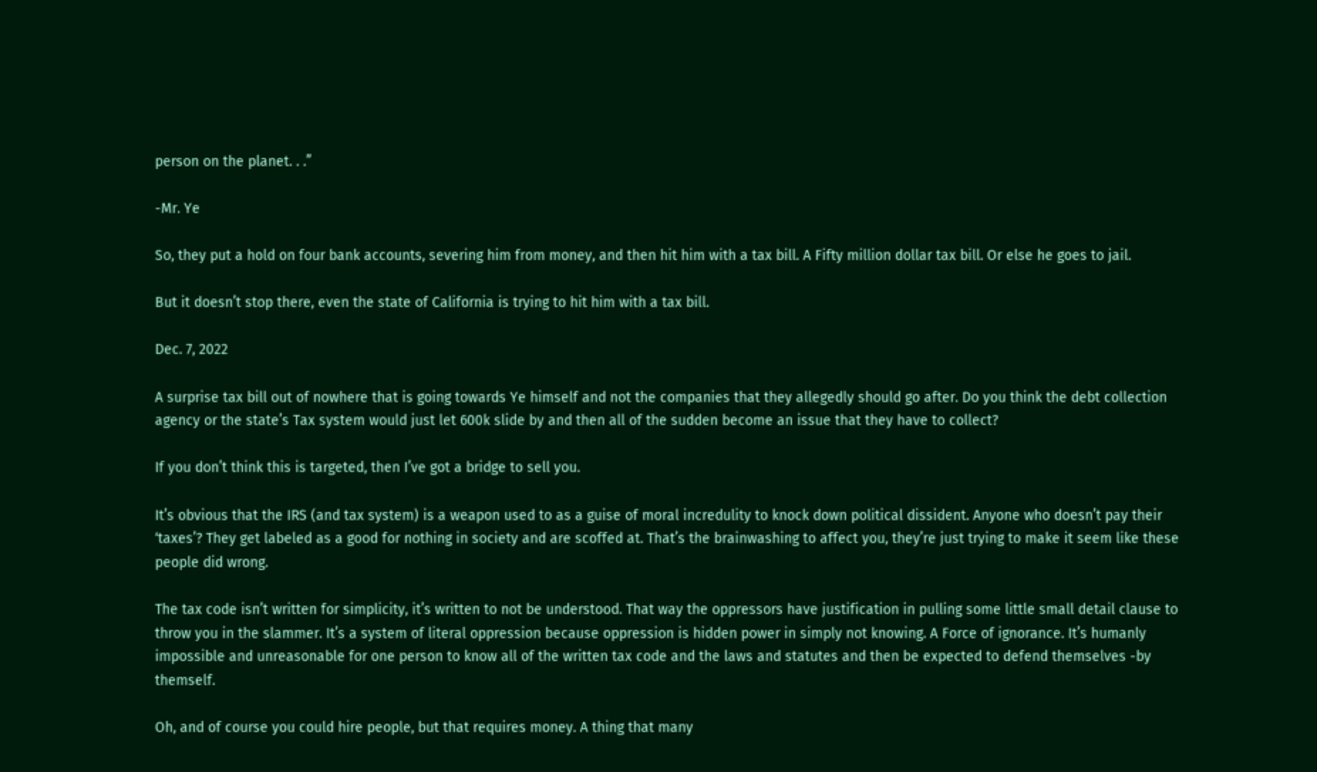person on the planet. . .”

-Mr. Ye

So, they put a hold on four bank accounts, severing him from money, and then hit him with a tax bill. A Fifty million dollar tax bill. Or else he goes to jail.

But it doesn’t stop there, even the state of California is trying to hit him with a tax bill.

Dec. 7, 2022

A surprise tax bill out of nowhere that is going towards Ye himself and not the companies that they allegedly should go after. Do you think the debt collection agency or the state’s Tax system would just let 600k slide by and then all of the sudden become an issue that they have to collect?

If you don’t think this is targeted, then I’ve got a bridge to sell you.

It’s obvious that the IRS (and tax system) is a weapon used to as a guise of moral incredulity to knock down political dissident. Anyone who doesn’t pay their ‘taxes’? They get labeled as a good for nothing in society and are scoffed at. That’s the brainwashing to affect you, they’re just trying to make it seem like these people did wrong.

The tax code isn’t written for simplicity, it’s written to not be understood. That way the oppressors have justification in pulling some little small detail clause to throw you in the slammer. It’s a system of literal oppression because oppression is hidden power in simply not knowing. A Force of ignorance. It’s humanly impossible and unreasonable for one person to know all of the written tax code and the laws and statutes and then be expected to defend themselves -by themself.

Oh, and of course you could hire people, but that requires money. A thing that many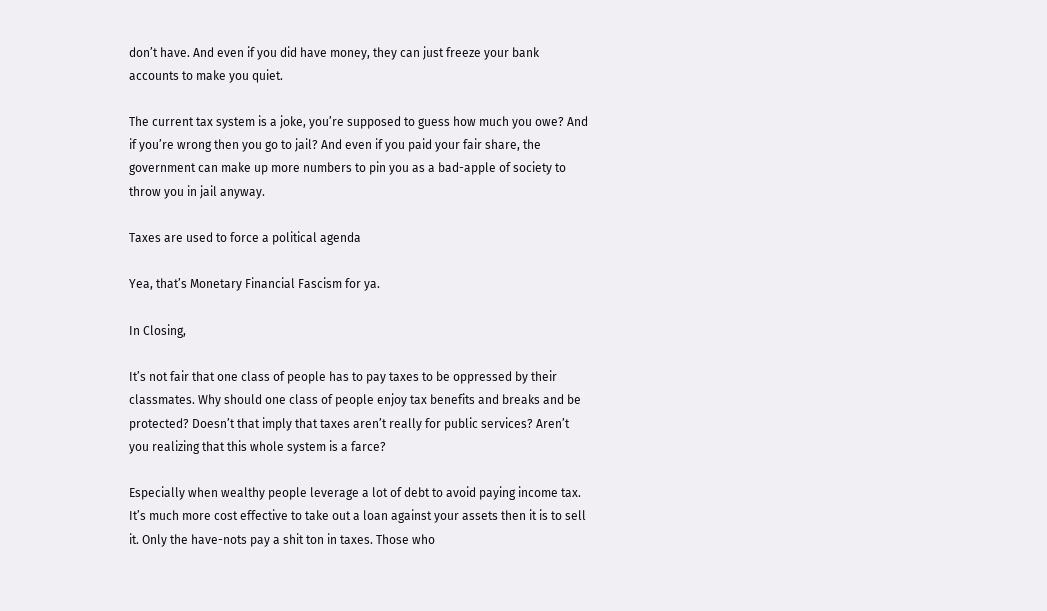don’t have. And even if you did have money, they can just freeze your bank accounts to make you quiet.

The current tax system is a joke, you’re supposed to guess how much you owe? And if you’re wrong then you go to jail? And even if you paid your fair share, the government can make up more numbers to pin you as a bad-apple of society to throw you in jail anyway.

Taxes are used to force a political agenda

Yea, that’s Monetary Financial Fascism for ya.

In Closing,

It’s not fair that one class of people has to pay taxes to be oppressed by their classmates. Why should one class of people enjoy tax benefits and breaks and be protected? Doesn’t that imply that taxes aren’t really for public services? Aren’t you realizing that this whole system is a farce?

Especially when wealthy people leverage a lot of debt to avoid paying income tax. It’s much more cost effective to take out a loan against your assets then it is to sell it. Only the have-nots pay a shit ton in taxes. Those who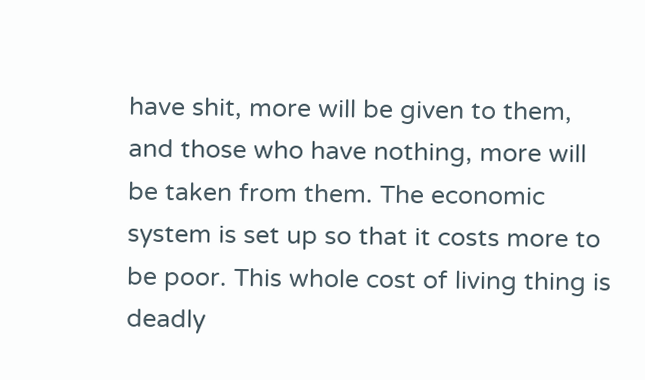have shit, more will be given to them, and those who have nothing, more will be taken from them. The economic system is set up so that it costs more to be poor. This whole cost of living thing is deadly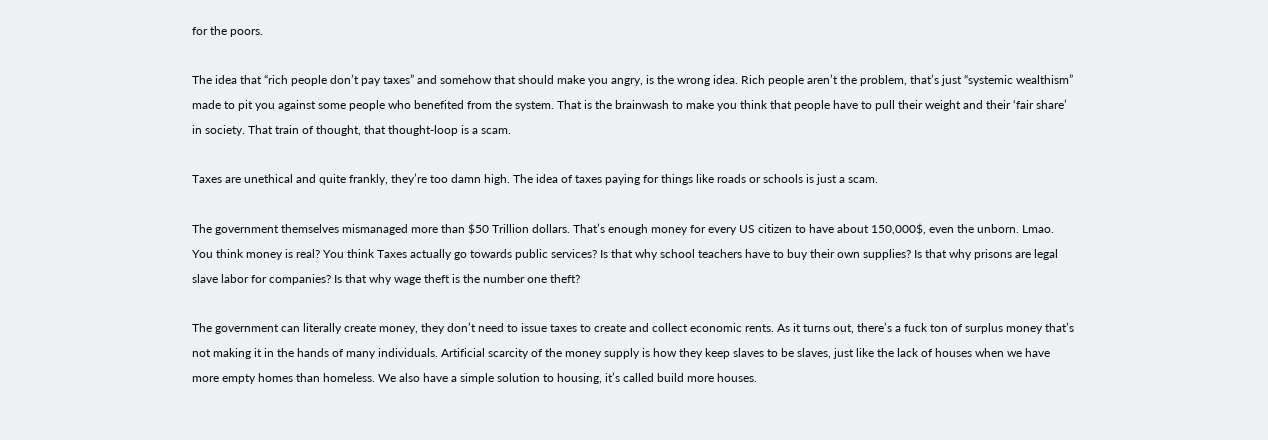for the poors.

The idea that “rich people don’t pay taxes” and somehow that should make you angry, is the wrong idea. Rich people aren’t the problem, that’s just “systemic wealthism” made to pit you against some people who benefited from the system. That is the brainwash to make you think that people have to pull their weight and their ‘fair share’ in society. That train of thought, that thought-loop is a scam.

Taxes are unethical and quite frankly, they’re too damn high. The idea of taxes paying for things like roads or schools is just a scam.

The government themselves mismanaged more than $50 Trillion dollars. That’s enough money for every US citizen to have about 150,000$, even the unborn. Lmao. You think money is real? You think Taxes actually go towards public services? Is that why school teachers have to buy their own supplies? Is that why prisons are legal slave labor for companies? Is that why wage theft is the number one theft?

The government can literally create money, they don’t need to issue taxes to create and collect economic rents. As it turns out, there’s a fuck ton of surplus money that’s not making it in the hands of many individuals. Artificial scarcity of the money supply is how they keep slaves to be slaves, just like the lack of houses when we have more empty homes than homeless. We also have a simple solution to housing, it’s called build more houses.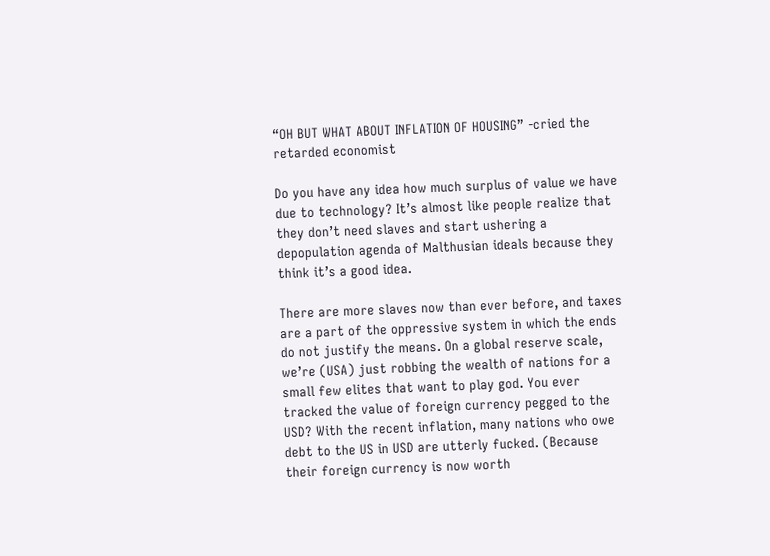“OH BUT WHAT ABOUT INFLATION OF HOUSING” -cried the retarded economist

Do you have any idea how much surplus of value we have due to technology? It’s almost like people realize that they don’t need slaves and start ushering a depopulation agenda of Malthusian ideals because they think it’s a good idea.

There are more slaves now than ever before, and taxes are a part of the oppressive system in which the ends do not justify the means. On a global reserve scale, we’re (USA) just robbing the wealth of nations for a small few elites that want to play god. You ever tracked the value of foreign currency pegged to the USD? With the recent inflation, many nations who owe debt to the US in USD are utterly fucked. (Because their foreign currency is now worth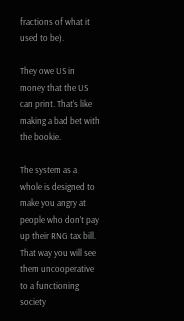fractions of what it used to be).

They owe US in money that the US can print. That’s like making a bad bet with the bookie.

The system as a whole is designed to make you angry at people who don’t pay up their RNG tax bill. That way you will see them uncooperative to a functioning society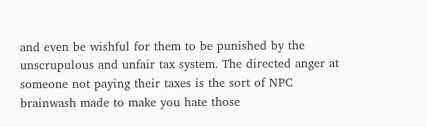and even be wishful for them to be punished by the unscrupulous and unfair tax system. The directed anger at someone not paying their taxes is the sort of NPC brainwash made to make you hate those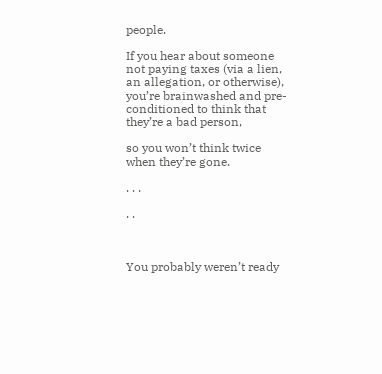people.

If you hear about someone not paying taxes (via a lien, an allegation, or otherwise), you’re brainwashed and pre-conditioned to think that they’re a bad person,

so you won’t think twice when they’re gone.

. . .

. .



You probably weren’t ready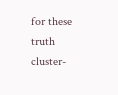for these truth cluster-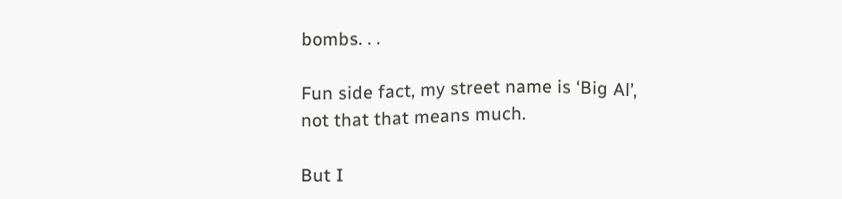bombs. . .

Fun side fact, my street name is ‘Big Al’, not that that means much.

But I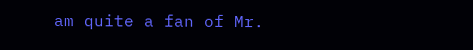am quite a fan of Mr.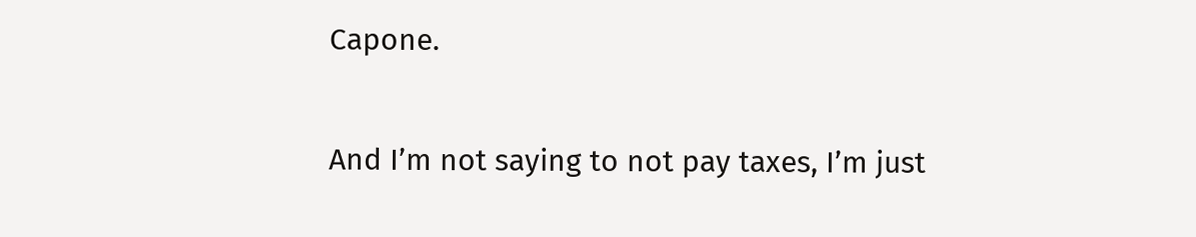Capone.

And I’m not saying to not pay taxes, I’m just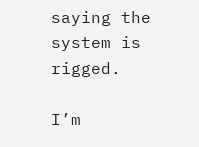saying the system is rigged.

I’m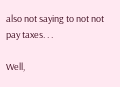also not saying to not not pay taxes. . .

Well,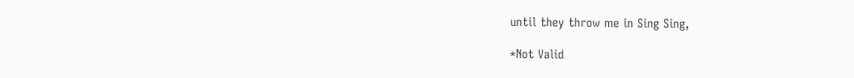until they throw me in Sing Sing,

*Not Valid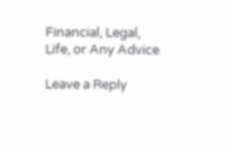Financial, Legal, Life, or Any Advice

Leave a Reply